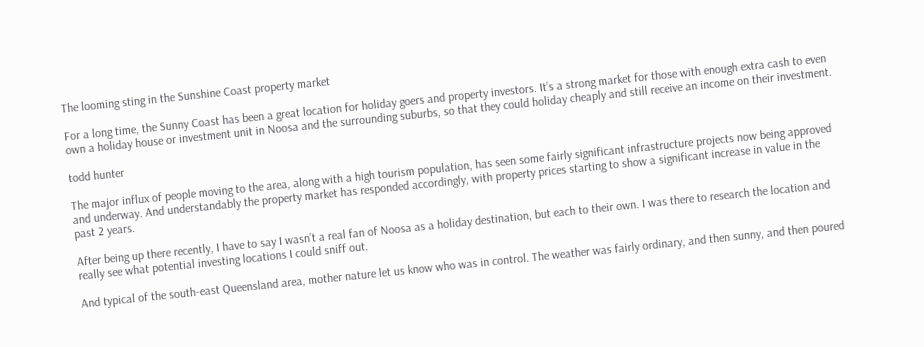The looming sting in the Sunshine Coast property market

For a long time, the Sunny Coast has been a great location for holiday goers and property investors. It’s a strong market for those with enough extra cash to even own a holiday house or investment unit in Noosa and the surrounding suburbs, so that they could holiday cheaply and still receive an income on their investment.

todd hunter

The major influx of people moving to the area, along with a high tourism population, has seen some fairly significant infrastructure projects now being approved and underway. And understandably the property market has responded accordingly, with property prices starting to show a significant increase in value in the past 2 years.

After being up there recently, I have to say I wasn’t a real fan of Noosa as a holiday destination, but each to their own. I was there to research the location and really see what potential investing locations I could sniff out.

And typical of the south-east Queensland area, mother nature let us know who was in control. The weather was fairly ordinary, and then sunny, and then poured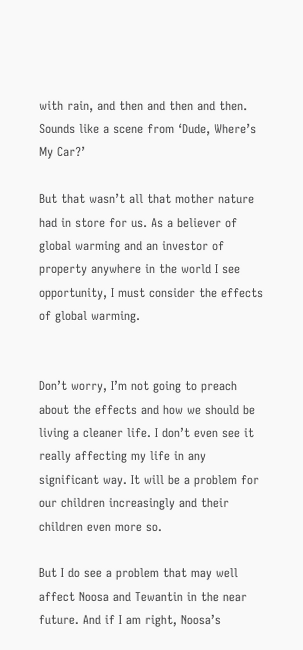with rain, and then and then and then. Sounds like a scene from ‘Dude, Where’s My Car?’

But that wasn’t all that mother nature had in store for us. As a believer of global warming and an investor of property anywhere in the world I see opportunity, I must consider the effects of global warming.


Don’t worry, I’m not going to preach about the effects and how we should be living a cleaner life. I don’t even see it really affecting my life in any significant way. It will be a problem for our children increasingly and their children even more so.

But I do see a problem that may well affect Noosa and Tewantin in the near future. And if I am right, Noosa’s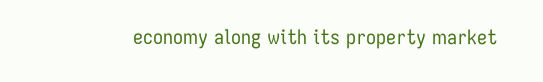economy along with its property market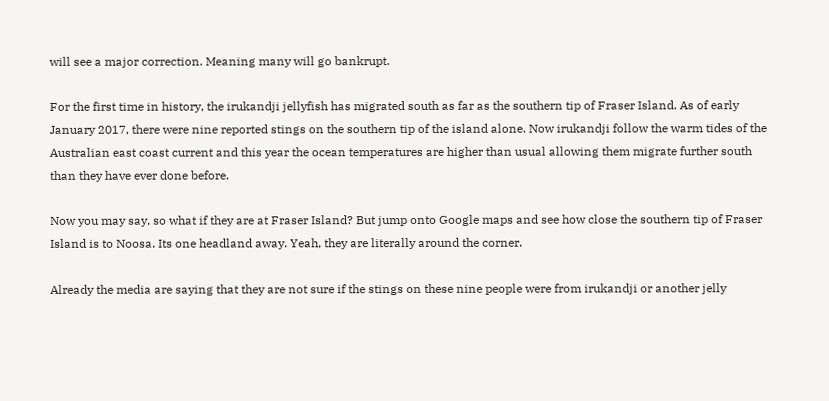will see a major correction. Meaning many will go bankrupt.

For the first time in history, the irukandji jellyfish has migrated south as far as the southern tip of Fraser Island. As of early January 2017, there were nine reported stings on the southern tip of the island alone. Now irukandji follow the warm tides of the Australian east coast current and this year the ocean temperatures are higher than usual allowing them migrate further south than they have ever done before.

Now you may say, so what if they are at Fraser Island? But jump onto Google maps and see how close the southern tip of Fraser Island is to Noosa. Its one headland away. Yeah, they are literally around the corner.

Already the media are saying that they are not sure if the stings on these nine people were from irukandji or another jelly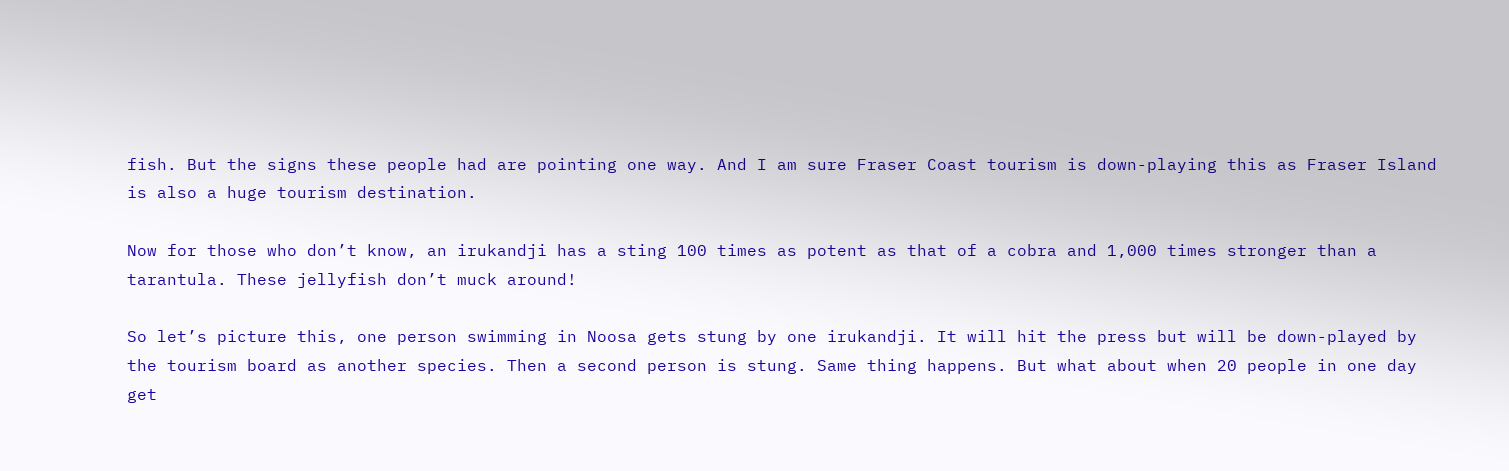fish. But the signs these people had are pointing one way. And I am sure Fraser Coast tourism is down-playing this as Fraser Island is also a huge tourism destination.

Now for those who don’t know, an irukandji has a sting 100 times as potent as that of a cobra and 1,000 times stronger than a tarantula. These jellyfish don’t muck around!

So let’s picture this, one person swimming in Noosa gets stung by one irukandji. It will hit the press but will be down-played by the tourism board as another species. Then a second person is stung. Same thing happens. But what about when 20 people in one day get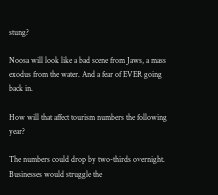stung?

Noosa will look like a bad scene from Jaws, a mass exodus from the water. And a fear of EVER going back in.

How will that affect tourism numbers the following year?

The numbers could drop by two-thirds overnight. Businesses would struggle the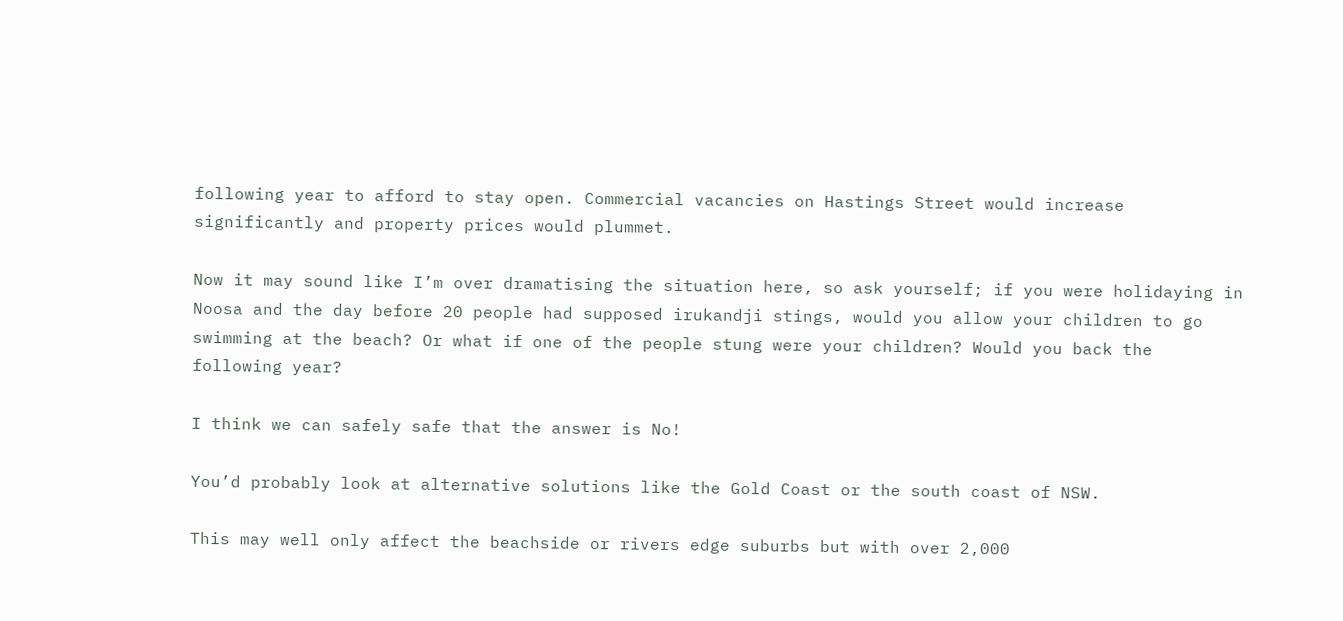following year to afford to stay open. Commercial vacancies on Hastings Street would increase significantly and property prices would plummet.

Now it may sound like I’m over dramatising the situation here, so ask yourself; if you were holidaying in Noosa and the day before 20 people had supposed irukandji stings, would you allow your children to go swimming at the beach? Or what if one of the people stung were your children? Would you back the following year?

I think we can safely safe that the answer is No!

You’d probably look at alternative solutions like the Gold Coast or the south coast of NSW.

This may well only affect the beachside or rivers edge suburbs but with over 2,000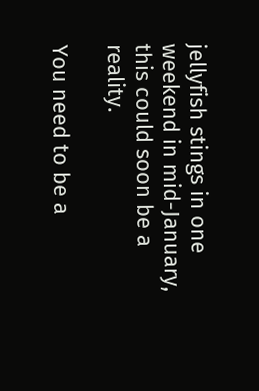jellyfish stings in one weekend in mid-January, this could soon be a reality.

You need to be a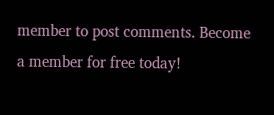member to post comments. Become a member for free today!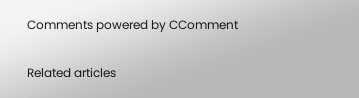Comments powered by CComment

Related articles